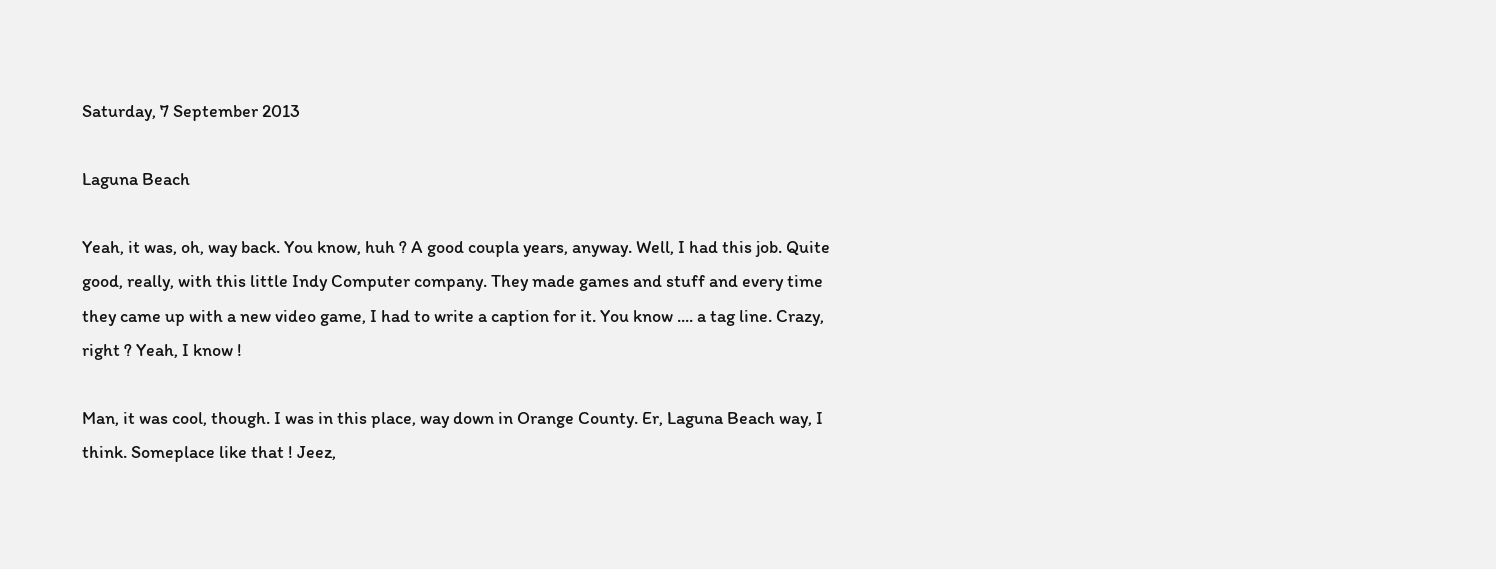Saturday, 7 September 2013

Laguna Beach

Yeah, it was, oh, way back. You know, huh ? A good coupla years, anyway. Well, I had this job. Quite good, really, with this little Indy Computer company. They made games and stuff and every time they came up with a new video game, I had to write a caption for it. You know .... a tag line. Crazy, right ? Yeah, I know !

Man, it was cool, though. I was in this place, way down in Orange County. Er, Laguna Beach way, I think. Someplace like that ! Jeez,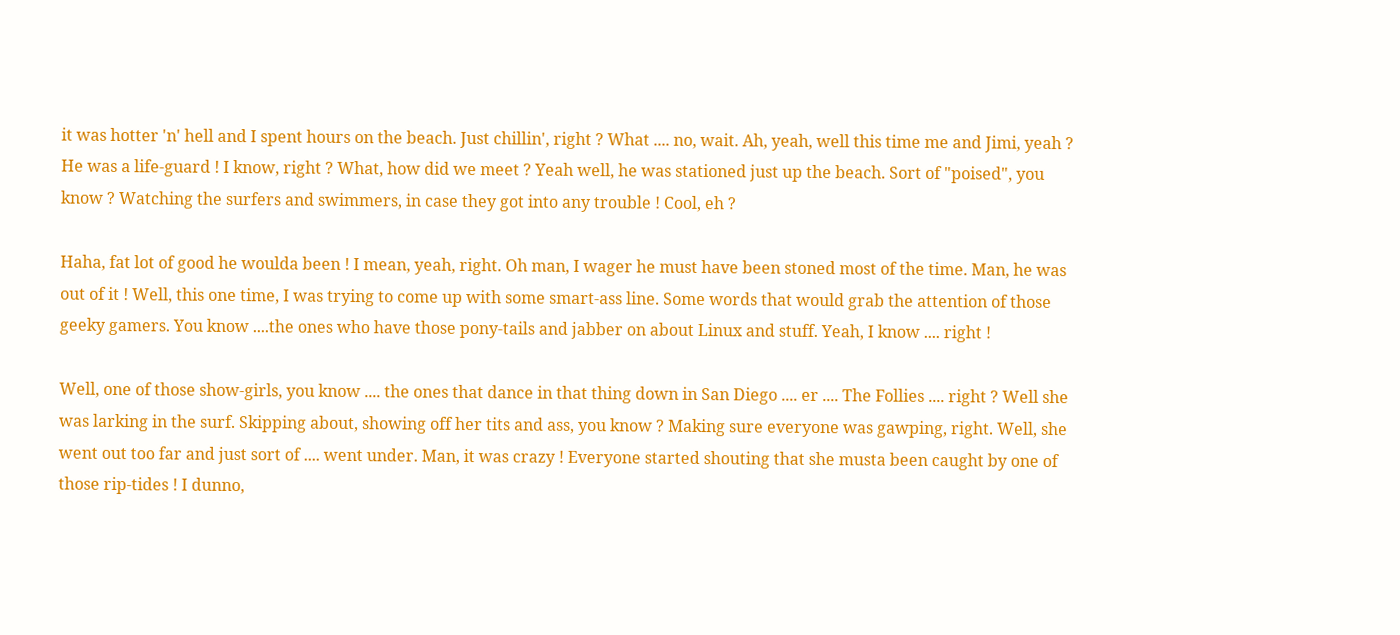it was hotter 'n' hell and I spent hours on the beach. Just chillin', right ? What .... no, wait. Ah, yeah, well this time me and Jimi, yeah ? He was a life-guard ! I know, right ? What, how did we meet ? Yeah well, he was stationed just up the beach. Sort of "poised", you know ? Watching the surfers and swimmers, in case they got into any trouble ! Cool, eh ?

Haha, fat lot of good he woulda been ! I mean, yeah, right. Oh man, I wager he must have been stoned most of the time. Man, he was out of it ! Well, this one time, I was trying to come up with some smart-ass line. Some words that would grab the attention of those geeky gamers. You know ....the ones who have those pony-tails and jabber on about Linux and stuff. Yeah, I know .... right !

Well, one of those show-girls, you know .... the ones that dance in that thing down in San Diego .... er .... The Follies .... right ? Well she was larking in the surf. Skipping about, showing off her tits and ass, you know ? Making sure everyone was gawping, right. Well, she went out too far and just sort of .... went under. Man, it was crazy ! Everyone started shouting that she musta been caught by one of those rip-tides ! I dunno,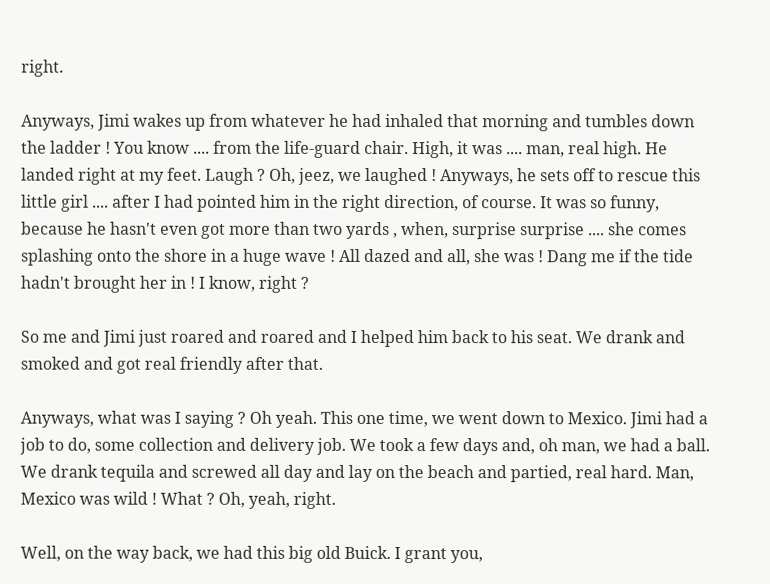right.

Anyways, Jimi wakes up from whatever he had inhaled that morning and tumbles down the ladder ! You know .... from the life-guard chair. High, it was .... man, real high. He landed right at my feet. Laugh ? Oh, jeez, we laughed ! Anyways, he sets off to rescue this little girl .... after I had pointed him in the right direction, of course. It was so funny, because he hasn't even got more than two yards , when, surprise surprise .... she comes splashing onto the shore in a huge wave ! All dazed and all, she was ! Dang me if the tide hadn't brought her in ! I know, right ?

So me and Jimi just roared and roared and I helped him back to his seat. We drank and smoked and got real friendly after that.

Anyways, what was I saying ? Oh yeah. This one time, we went down to Mexico. Jimi had a job to do, some collection and delivery job. We took a few days and, oh man, we had a ball. We drank tequila and screwed all day and lay on the beach and partied, real hard. Man, Mexico was wild ! What ? Oh, yeah, right.

Well, on the way back, we had this big old Buick. I grant you,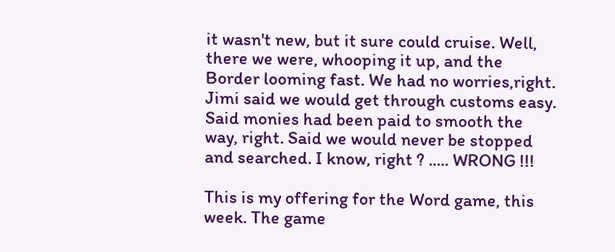it wasn't new, but it sure could cruise. Well, there we were, whooping it up, and the Border looming fast. We had no worries,right. Jimi said we would get through customs easy. Said monies had been paid to smooth the way, right. Said we would never be stopped and searched. I know, right ? ..... WRONG !!!

This is my offering for the Word game, this week. The game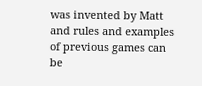was invented by Matt and rules and examples of previous games can be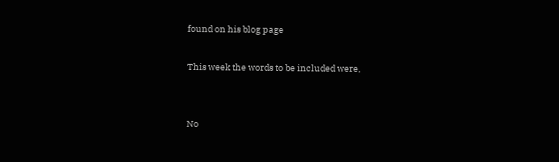found on his blog page

This week the words to be included were,


No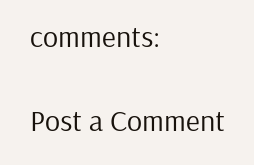comments:

Post a Comment